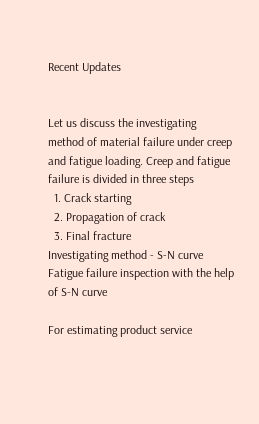Recent Updates


Let us discuss the investigating method of material failure under creep and fatigue loading. Creep and fatigue failure is divided in three steps
  1. Crack starting
  2. Propagation of crack
  3. Final fracture
Investigating method - S-N curve
Fatigue failure inspection with the help of S-N curve

For estimating product service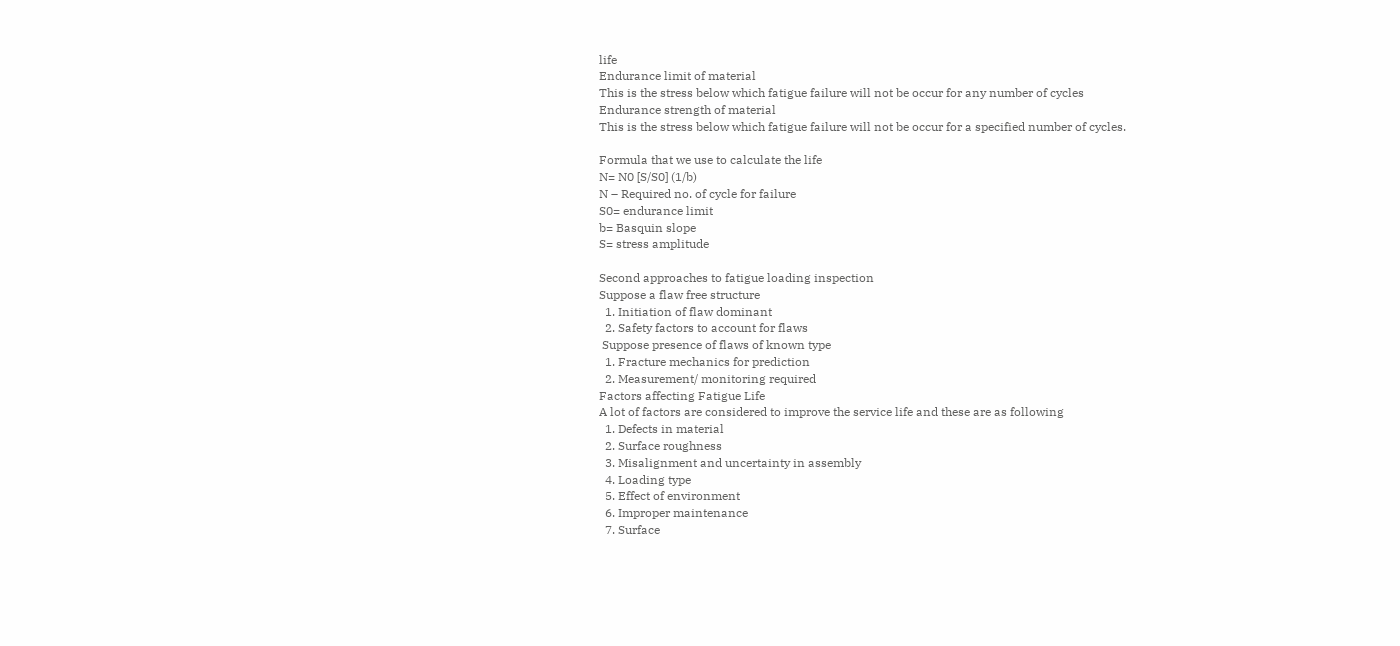life
Endurance limit of material
This is the stress below which fatigue failure will not be occur for any number of cycles
Endurance strength of material
This is the stress below which fatigue failure will not be occur for a specified number of cycles.

Formula that we use to calculate the life
N= N0 [S/S0] (1/b)
N – Required no. of cycle for failure
S0= endurance limit
b= Basquin slope
S= stress amplitude

Second approaches to fatigue loading inspection
Suppose a flaw free structure
  1. Initiation of flaw dominant
  2. Safety factors to account for flaws
 Suppose presence of flaws of known type
  1. Fracture mechanics for prediction
  2. Measurement/ monitoring required
Factors affecting Fatigue Life
A lot of factors are considered to improve the service life and these are as following
  1. Defects in material
  2. Surface roughness
  3. Misalignment and uncertainty in assembly
  4. Loading type
  5. Effect of environment
  6. Improper maintenance
  7. Surface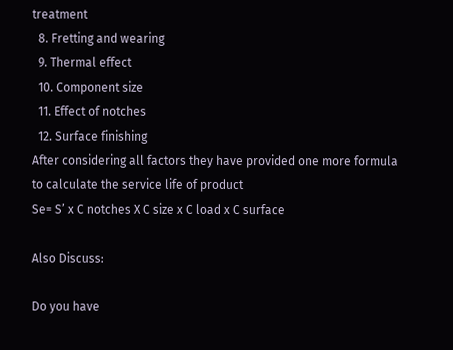treatment
  8. Fretting and wearing
  9. Thermal effect
  10. Component size
  11. Effect of notches
  12. Surface finishing
After considering all factors they have provided one more formula to calculate the service life of product
Se= S’ x C notches X C size x C load x C surface

Also Discuss:

Do you have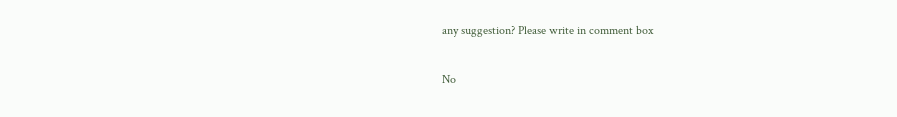any suggestion? Please write in comment box

No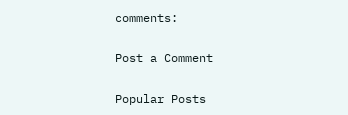comments:

Post a Comment

Popular Posts